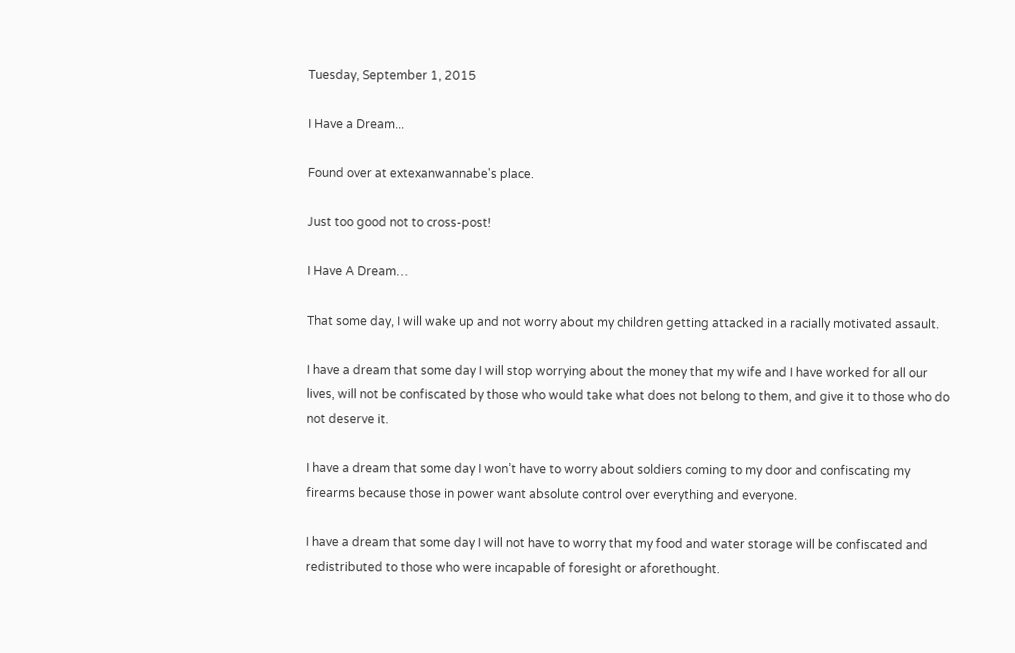Tuesday, September 1, 2015

I Have a Dream...

Found over at extexanwannabe's place.

Just too good not to cross-post!

I Have A Dream…

That some day, I will wake up and not worry about my children getting attacked in a racially motivated assault.

I have a dream that some day I will stop worrying about the money that my wife and I have worked for all our lives, will not be confiscated by those who would take what does not belong to them, and give it to those who do not deserve it.

I have a dream that some day I won’t have to worry about soldiers coming to my door and confiscating my firearms because those in power want absolute control over everything and everyone.

I have a dream that some day I will not have to worry that my food and water storage will be confiscated and redistributed to those who were incapable of foresight or aforethought.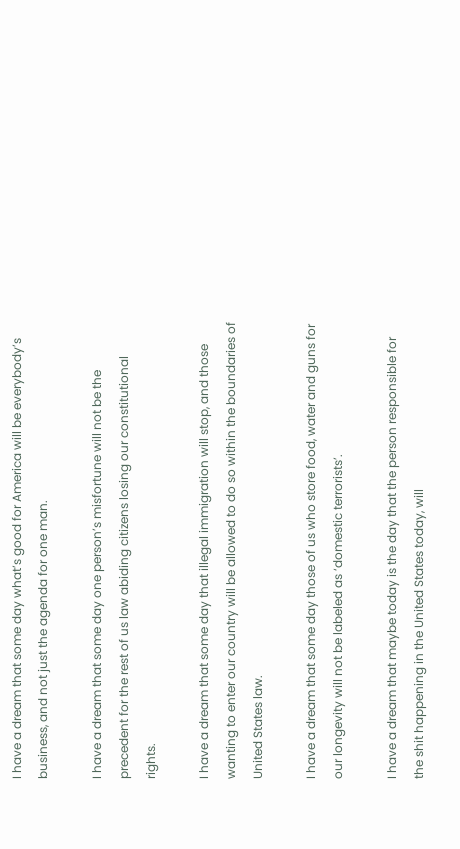I have a dream that some day what’s good for America will be everybody’s business, and not just the agenda for one man.

I have a dream that some day one person’s misfortune will not be the precedent for the rest of us law abiding citizens losing our constitutional rights.

I have a dream that some day that illegal immigration will stop, and those wanting to enter our country will be allowed to do so within the boundaries of United States law.

I have a dream that some day those of us who store food, water and guns for our longevity will not be labeled as ‘domestic terrorists’.

I have a dream that maybe today is the day that the person responsible for the shit happening in the United States today, will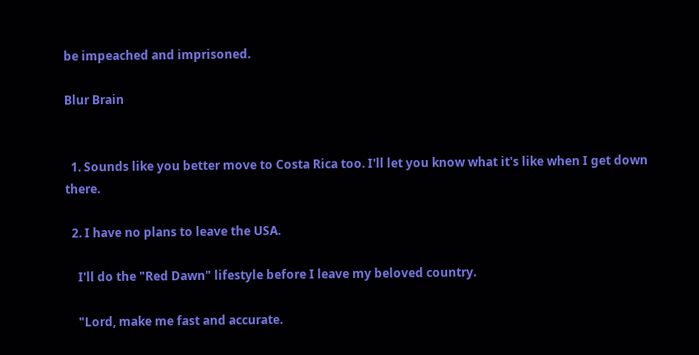be impeached and imprisoned.

Blur Brain


  1. Sounds like you better move to Costa Rica too. I'll let you know what it's like when I get down there.

  2. I have no plans to leave the USA.

    I'll do the "Red Dawn" lifestyle before I leave my beloved country.

    "Lord, make me fast and accurate.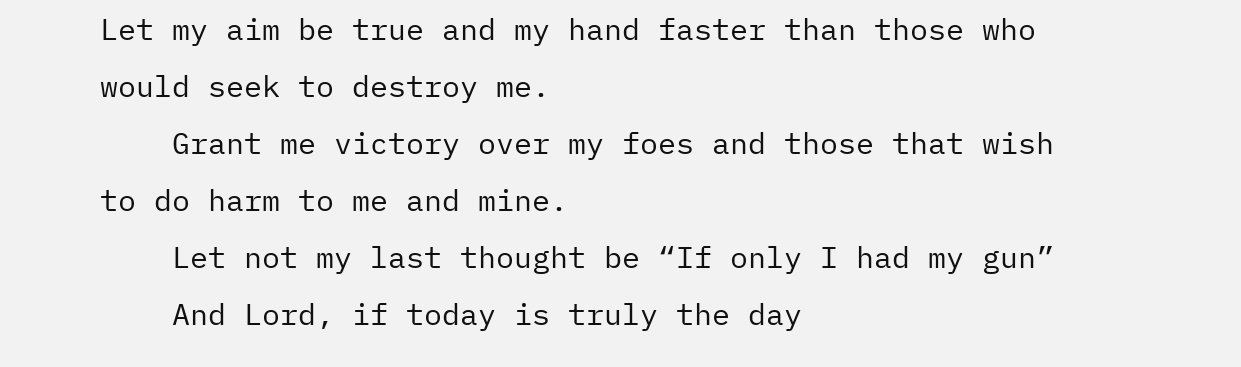Let my aim be true and my hand faster than those who would seek to destroy me.
    Grant me victory over my foes and those that wish to do harm to me and mine.
    Let not my last thought be “If only I had my gun”
    And Lord, if today is truly the day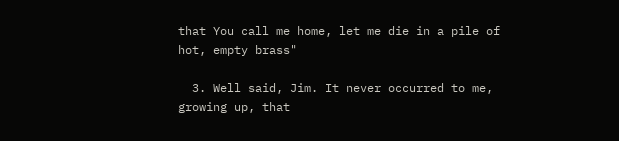that You call me home, let me die in a pile of hot, empty brass"

  3. Well said, Jim. It never occurred to me, growing up, that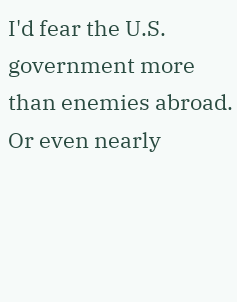I'd fear the U.S. government more than enemies abroad. Or even nearly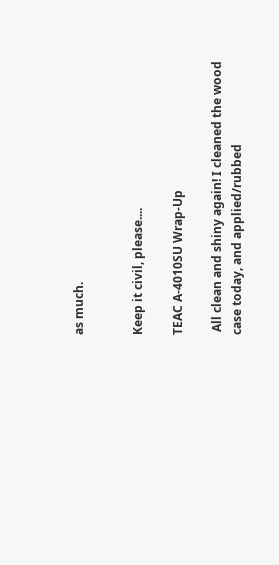as much.


Keep it civil, please....

TEAC A-4010SU Wrap-Up

 All clean and shiny again! I cleaned the wood case today, and applied/rubbed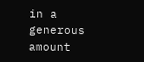in a generous amount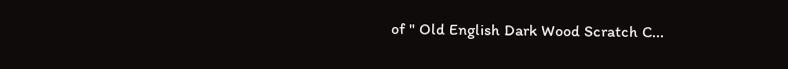of " Old English Dark Wood Scratch C...